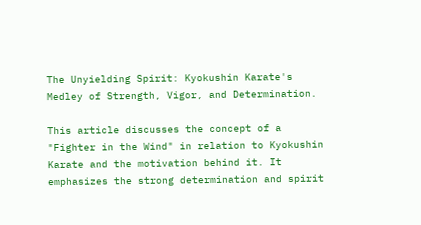The Unyielding Spirit: Kyokushin Karate's Medley of Strength, Vigor, and Determination.

This article discusses the concept of a "Fighter in the Wind" in relation to Kyokushin Karate and the motivation behind it. It emphasizes the strong determination and spirit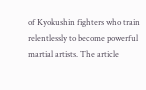of Kyokushin fighters who train relentlessly to become powerful martial artists. The article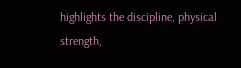highlights the discipline, physical strength,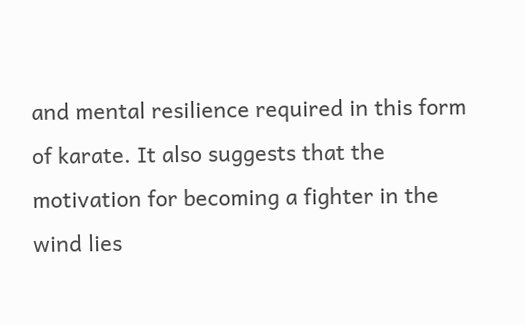and mental resilience required in this form of karate. It also suggests that the motivation for becoming a fighter in the wind lies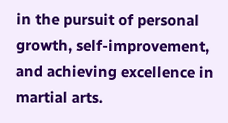in the pursuit of personal growth, self-improvement, and achieving excellence in martial arts.